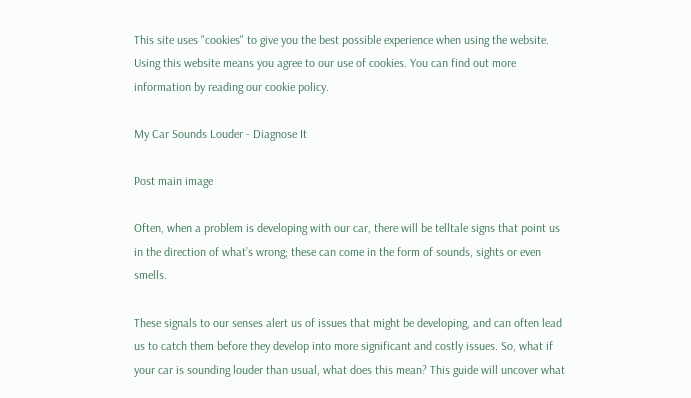This site uses "cookies" to give you the best possible experience when using the website. Using this website means you agree to our use of cookies. You can find out more information by reading our cookie policy.

My Car Sounds Louder - Diagnose It

Post main image

Often, when a problem is developing with our car, there will be telltale signs that point us in the direction of what’s wrong; these can come in the form of sounds, sights or even smells.

These signals to our senses alert us of issues that might be developing, and can often lead us to catch them before they develop into more significant and costly issues. So, what if your car is sounding louder than usual, what does this mean? This guide will uncover what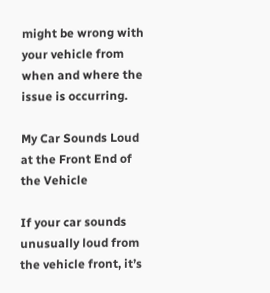might be wrong with your vehicle from when and where the issue is occurring.

My Car Sounds Loud at the Front End of the Vehicle

If your car sounds unusually loud from the vehicle front, it’s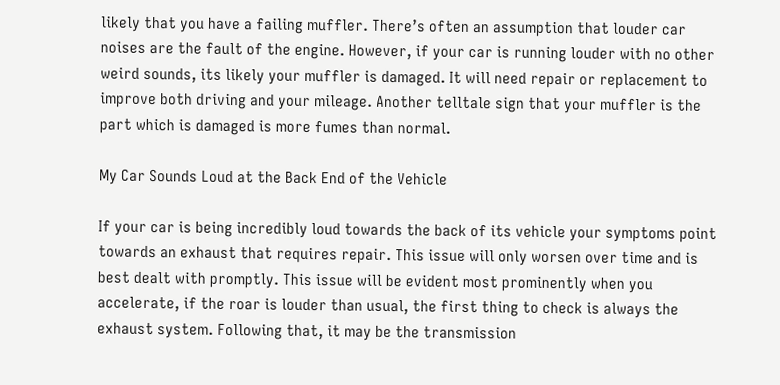likely that you have a failing muffler. There’s often an assumption that louder car noises are the fault of the engine. However, if your car is running louder with no other weird sounds, its likely your muffler is damaged. It will need repair or replacement to improve both driving and your mileage. Another telltale sign that your muffler is the part which is damaged is more fumes than normal.

My Car Sounds Loud at the Back End of the Vehicle

If your car is being incredibly loud towards the back of its vehicle your symptoms point towards an exhaust that requires repair. This issue will only worsen over time and is best dealt with promptly. This issue will be evident most prominently when you accelerate, if the roar is louder than usual, the first thing to check is always the exhaust system. Following that, it may be the transmission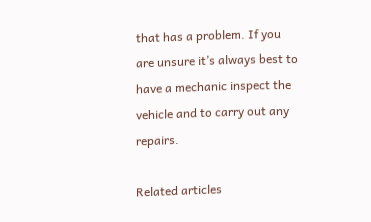that has a problem. If you are unsure it’s always best to have a mechanic inspect the vehicle and to carry out any repairs.

Related articles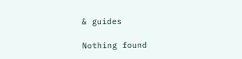& guides

Nothing found